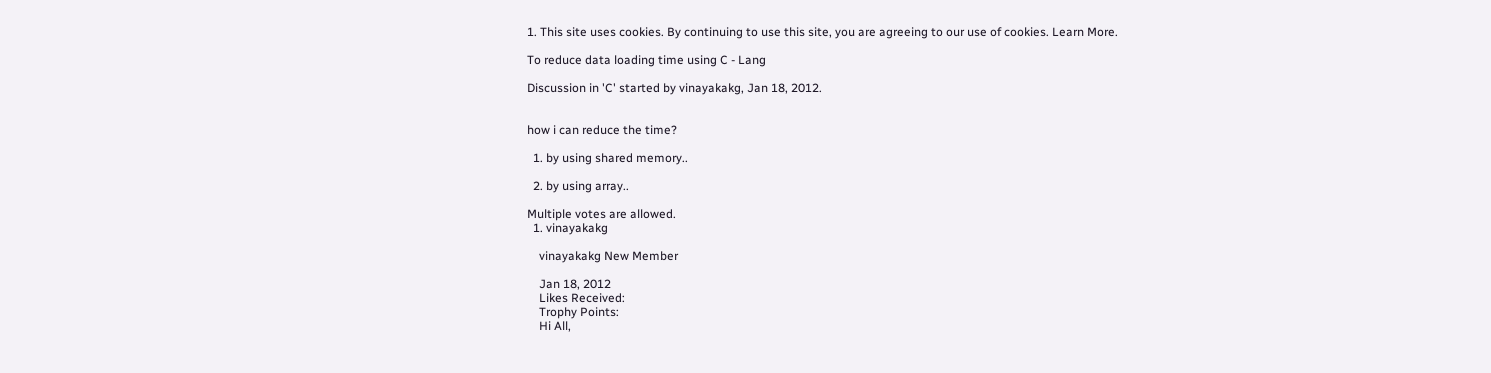1. This site uses cookies. By continuing to use this site, you are agreeing to our use of cookies. Learn More.

To reduce data loading time using C - Lang

Discussion in 'C' started by vinayakakg, Jan 18, 2012.


how i can reduce the time?

  1. by using shared memory..

  2. by using array..

Multiple votes are allowed.
  1. vinayakakg

    vinayakakg New Member

    Jan 18, 2012
    Likes Received:
    Trophy Points:
    Hi All,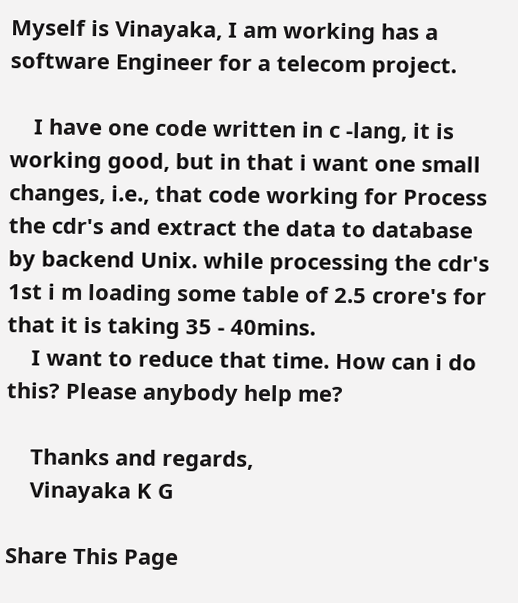Myself is Vinayaka, I am working has a software Engineer for a telecom project.

    I have one code written in c -lang, it is working good, but in that i want one small changes, i.e., that code working for Process the cdr's and extract the data to database by backend Unix. while processing the cdr's 1st i m loading some table of 2.5 crore's for that it is taking 35 - 40mins.
    I want to reduce that time. How can i do this? Please anybody help me?

    Thanks and regards,
    Vinayaka K G

Share This Page